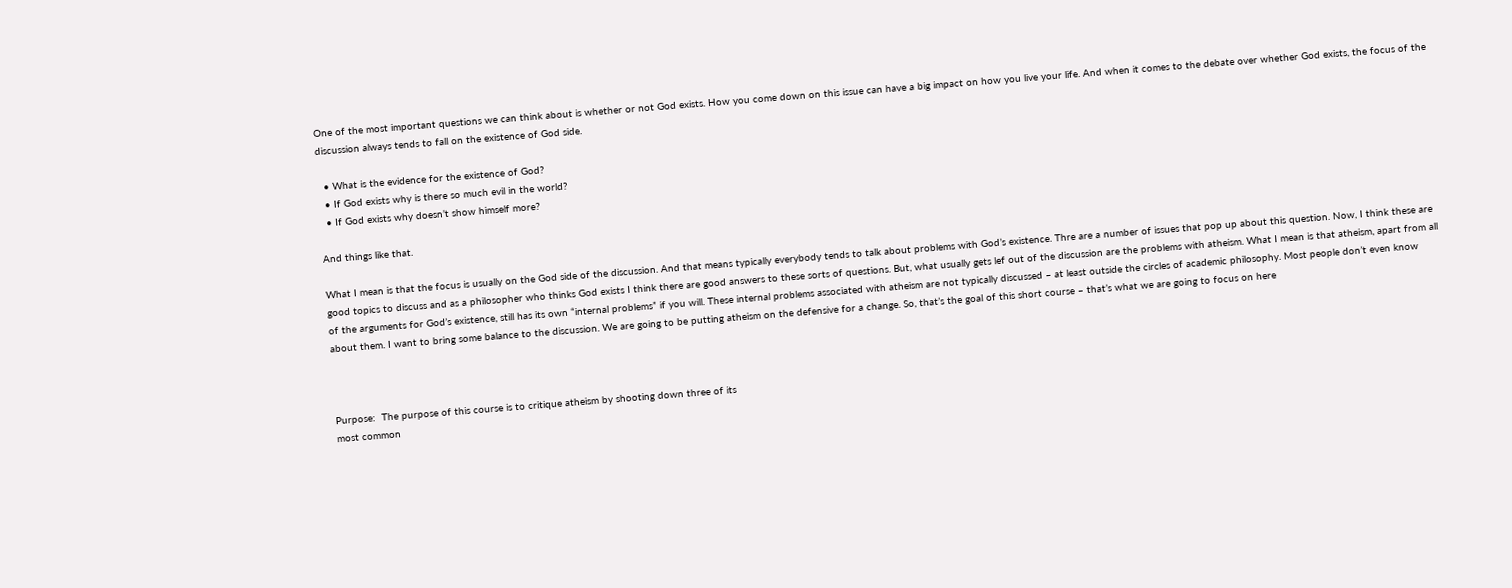One of the most important questions we can think about is whether or not God exists. How you come down on this issue can have a big impact on how you live your life. And when it comes to the debate over whether God exists, the focus of the discussion always tends to fall on the existence of God side.

  • What is the evidence for the existence of God?
  • If God exists why is there so much evil in the world?
  • If God exists why doesn’t show himself more?

And things like that.

What I mean is that the focus is usually on the God side of the discussion. And that means typically everybody tends to talk about problems with God’s existence. Thre are a number of issues that pop up about this question. Now, I think these are good topics to discuss and as a philosopher who thinks God exists I think there are good answers to these sorts of questions. But, what usually gets lef out of the discussion are the problems with atheism. What I mean is that atheism, apart from all of the arguments for God’s existence, still has its own “internal problems” if you will. These internal problems associated with atheism are not typically discussed – at least outside the circles of academic philosophy. Most people don’t even know about them. I want to bring some balance to the discussion. We are going to be putting atheism on the defensive for a change. So, that’s the goal of this short course – that’s what we are going to focus on here



Purpose:  The purpose of this course is to critique atheism by shooting down three of its
most common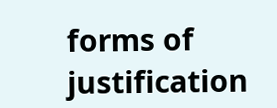forms of justification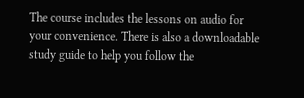The course includes the lessons on audio for your convenience. There is also a downloadable study guide to help you follow the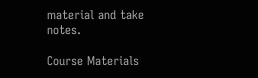material and take notes.

Course Materials